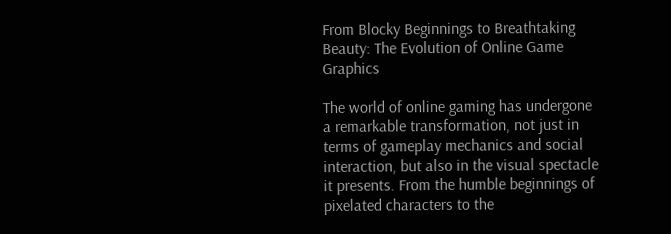From Blocky Beginnings to Breathtaking Beauty: The Evolution of Online Game Graphics

The world of online gaming has undergone a remarkable transformation, not just in terms of gameplay mechanics and social interaction, but also in the visual spectacle it presents. From the humble beginnings of pixelated characters to the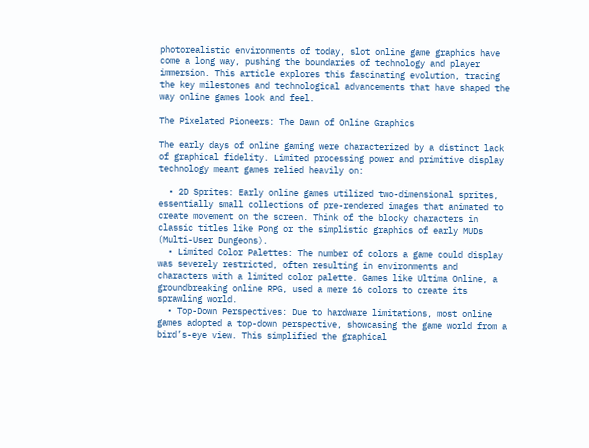photorealistic environments of today, slot online game graphics have come a long way, pushing the boundaries of technology and player immersion. This article explores this fascinating evolution, tracing the key milestones and technological advancements that have shaped the way online games look and feel.

The Pixelated Pioneers: The Dawn of Online Graphics

The early days of online gaming were characterized by a distinct lack of graphical fidelity. Limited processing power and primitive display technology meant games relied heavily on:

  • 2D Sprites: Early online games utilized two-dimensional sprites, essentially small collections of pre-rendered images that animated to create movement on the screen. Think of the blocky characters in classic titles like Pong or the simplistic graphics of early MUDs (Multi-User Dungeons).
  • Limited Color Palettes: The number of colors a game could display was severely restricted, often resulting in environments and characters with a limited color palette. Games like Ultima Online, a groundbreaking online RPG, used a mere 16 colors to create its sprawling world.
  • Top-Down Perspectives: Due to hardware limitations, most online games adopted a top-down perspective, showcasing the game world from a bird’s-eye view. This simplified the graphical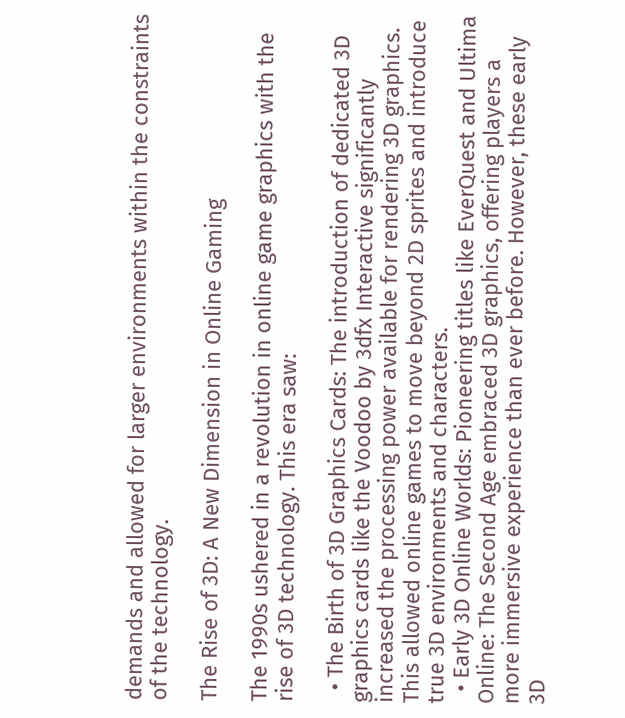demands and allowed for larger environments within the constraints of the technology.

The Rise of 3D: A New Dimension in Online Gaming

The 1990s ushered in a revolution in online game graphics with the rise of 3D technology. This era saw:

  • The Birth of 3D Graphics Cards: The introduction of dedicated 3D graphics cards like the Voodoo by 3dfx Interactive significantly increased the processing power available for rendering 3D graphics. This allowed online games to move beyond 2D sprites and introduce true 3D environments and characters.
  • Early 3D Online Worlds: Pioneering titles like EverQuest and Ultima Online: The Second Age embraced 3D graphics, offering players a more immersive experience than ever before. However, these early 3D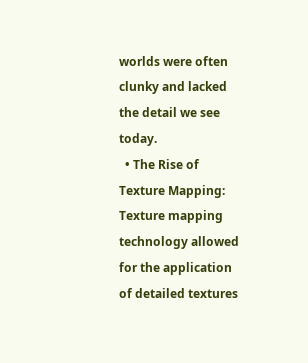worlds were often clunky and lacked the detail we see today.
  • The Rise of Texture Mapping: Texture mapping technology allowed for the application of detailed textures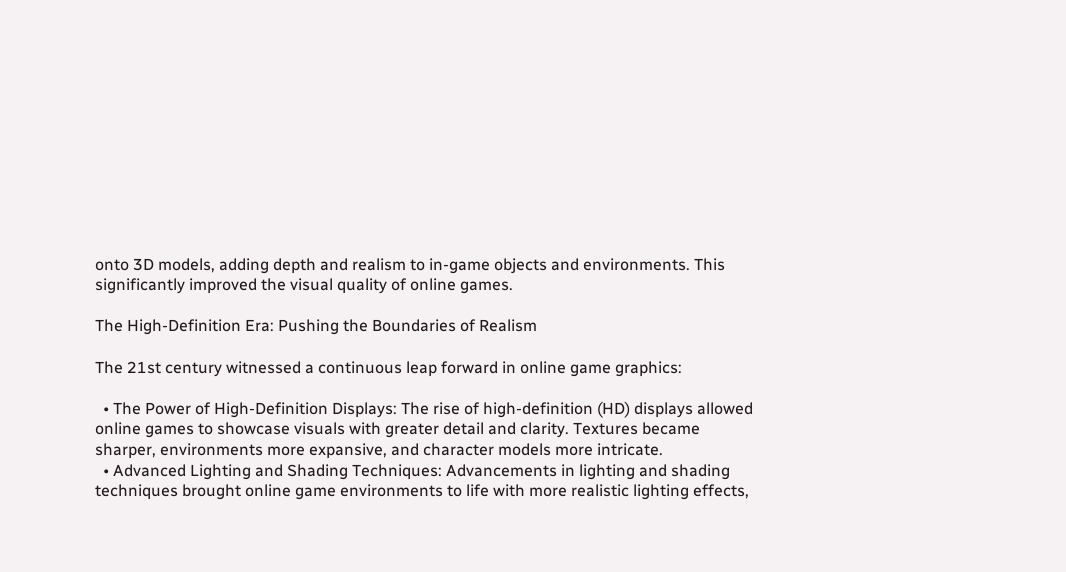onto 3D models, adding depth and realism to in-game objects and environments. This significantly improved the visual quality of online games.

The High-Definition Era: Pushing the Boundaries of Realism

The 21st century witnessed a continuous leap forward in online game graphics:

  • The Power of High-Definition Displays: The rise of high-definition (HD) displays allowed online games to showcase visuals with greater detail and clarity. Textures became sharper, environments more expansive, and character models more intricate.
  • Advanced Lighting and Shading Techniques: Advancements in lighting and shading techniques brought online game environments to life with more realistic lighting effects,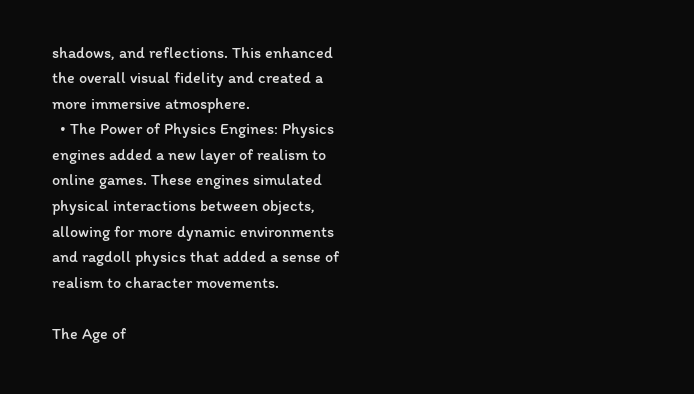shadows, and reflections. This enhanced the overall visual fidelity and created a more immersive atmosphere.
  • The Power of Physics Engines: Physics engines added a new layer of realism to online games. These engines simulated physical interactions between objects, allowing for more dynamic environments and ragdoll physics that added a sense of realism to character movements.

The Age of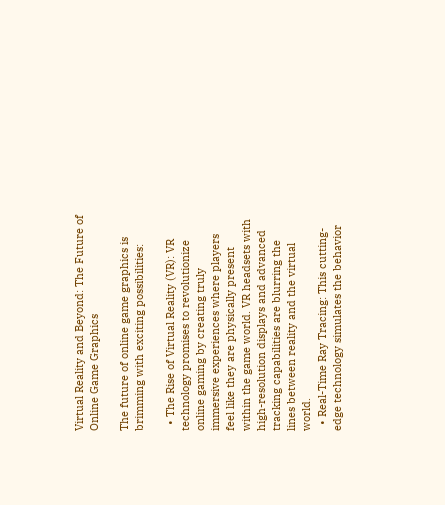Virtual Reality and Beyond: The Future of Online Game Graphics

The future of online game graphics is brimming with exciting possibilities:

  • The Rise of Virtual Reality (VR): VR technology promises to revolutionize online gaming by creating truly immersive experiences where players feel like they are physically present within the game world. VR headsets with high-resolution displays and advanced tracking capabilities are blurring the lines between reality and the virtual world.
  • Real-Time Ray Tracing: This cutting-edge technology simulates the behavior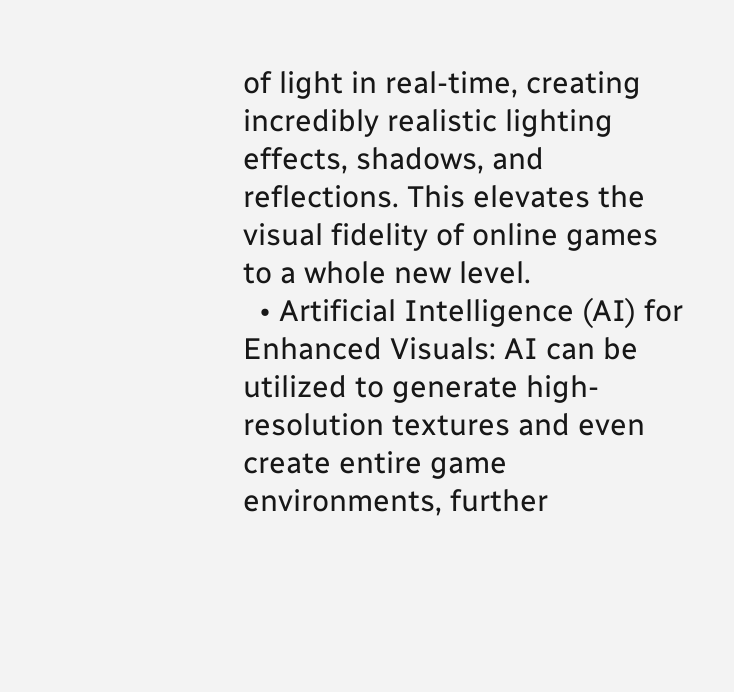of light in real-time, creating incredibly realistic lighting effects, shadows, and reflections. This elevates the visual fidelity of online games to a whole new level.
  • Artificial Intelligence (AI) for Enhanced Visuals: AI can be utilized to generate high-resolution textures and even create entire game environments, further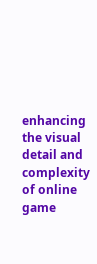enhancing the visual detail and complexity of online game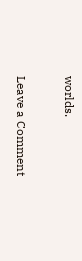worlds.

Leave a Comment